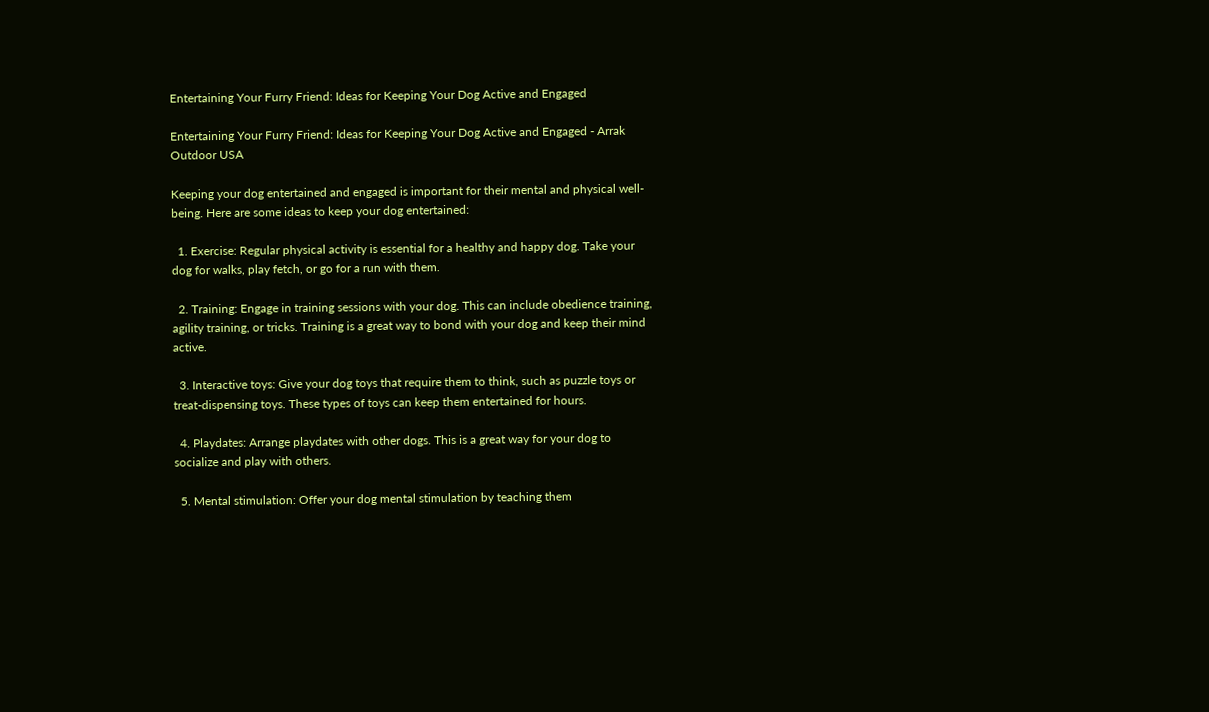Entertaining Your Furry Friend: Ideas for Keeping Your Dog Active and Engaged

Entertaining Your Furry Friend: Ideas for Keeping Your Dog Active and Engaged - Arrak Outdoor USA

Keeping your dog entertained and engaged is important for their mental and physical well-being. Here are some ideas to keep your dog entertained:

  1. Exercise: Regular physical activity is essential for a healthy and happy dog. Take your dog for walks, play fetch, or go for a run with them.

  2. Training: Engage in training sessions with your dog. This can include obedience training, agility training, or tricks. Training is a great way to bond with your dog and keep their mind active.

  3. Interactive toys: Give your dog toys that require them to think, such as puzzle toys or treat-dispensing toys. These types of toys can keep them entertained for hours.

  4. Playdates: Arrange playdates with other dogs. This is a great way for your dog to socialize and play with others.

  5. Mental stimulation: Offer your dog mental stimulation by teaching them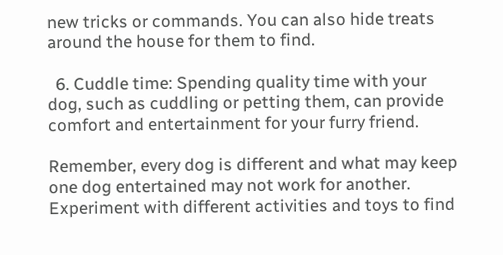new tricks or commands. You can also hide treats around the house for them to find.

  6. Cuddle time: Spending quality time with your dog, such as cuddling or petting them, can provide comfort and entertainment for your furry friend.

Remember, every dog is different and what may keep one dog entertained may not work for another. Experiment with different activities and toys to find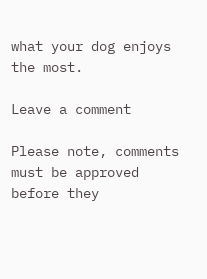what your dog enjoys the most.

Leave a comment

Please note, comments must be approved before they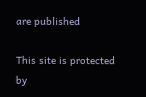are published

This site is protected by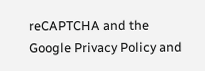reCAPTCHA and the Google Privacy Policy and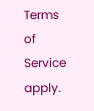Terms of Service apply.